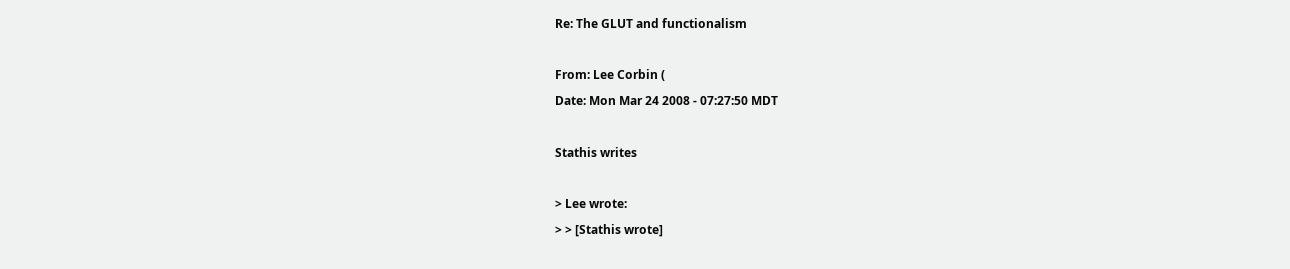Re: The GLUT and functionalism

From: Lee Corbin (
Date: Mon Mar 24 2008 - 07:27:50 MDT

Stathis writes

> Lee wrote:
> > [Stathis wrote]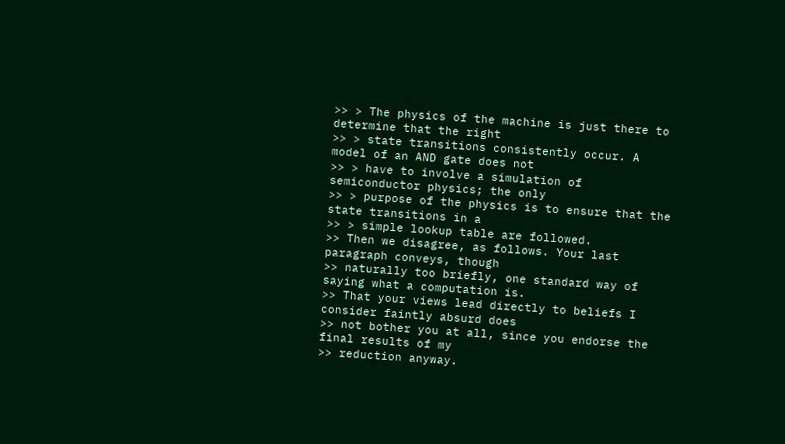>> > The physics of the machine is just there to determine that the right
>> > state transitions consistently occur. A model of an AND gate does not
>> > have to involve a simulation of semiconductor physics; the only
>> > purpose of the physics is to ensure that the state transitions in a
>> > simple lookup table are followed.
>> Then we disagree, as follows. Your last paragraph conveys, though
>> naturally too briefly, one standard way of saying what a computation is.
>> That your views lead directly to beliefs I consider faintly absurd does
>> not bother you at all, since you endorse the final results of my
>> reduction anyway.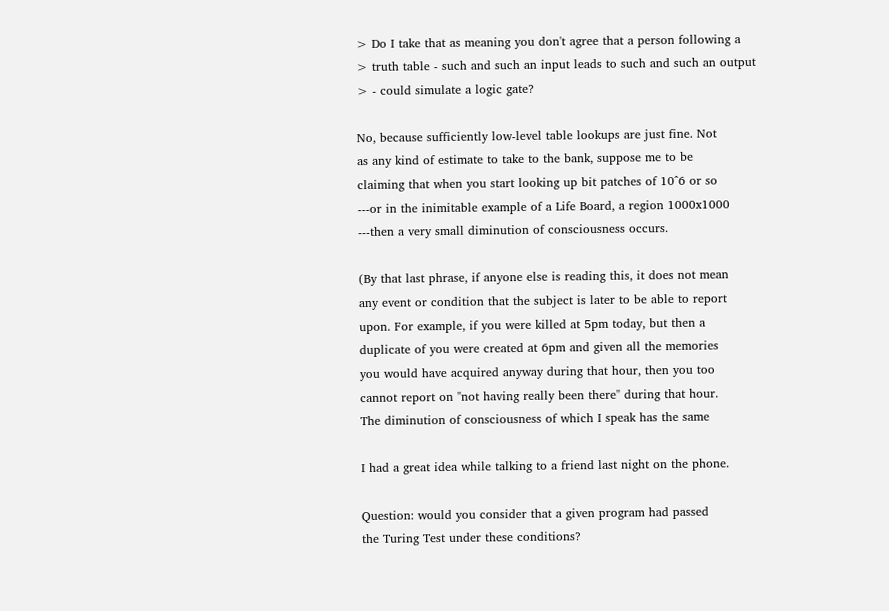> Do I take that as meaning you don't agree that a person following a
> truth table - such and such an input leads to such and such an output
> - could simulate a logic gate?

No, because sufficiently low-level table lookups are just fine. Not
as any kind of estimate to take to the bank, suppose me to be
claiming that when you start looking up bit patches of 10^6 or so
---or in the inimitable example of a Life Board, a region 1000x1000
---then a very small diminution of consciousness occurs.

(By that last phrase, if anyone else is reading this, it does not mean
any event or condition that the subject is later to be able to report
upon. For example, if you were killed at 5pm today, but then a
duplicate of you were created at 6pm and given all the memories
you would have acquired anyway during that hour, then you too
cannot report on "not having really been there" during that hour.
The diminution of consciousness of which I speak has the same

I had a great idea while talking to a friend last night on the phone.

Question: would you consider that a given program had passed
the Turing Test under these conditions?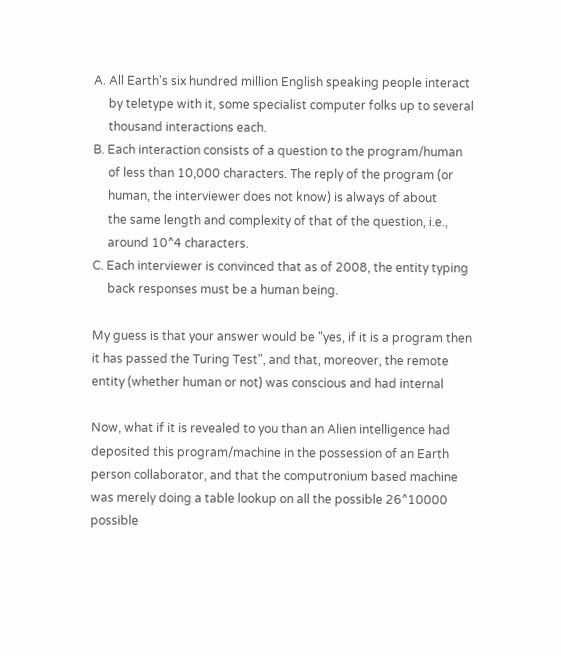A. All Earth's six hundred million English speaking people interact
     by teletype with it, some specialist computer folks up to several
     thousand interactions each.
B. Each interaction consists of a question to the program/human
     of less than 10,000 characters. The reply of the program (or
     human, the interviewer does not know) is always of about
     the same length and complexity of that of the question, i.e.,
     around 10^4 characters.
C. Each interviewer is convinced that as of 2008, the entity typing
     back responses must be a human being.

My guess is that your answer would be "yes, if it is a program then
it has passed the Turing Test", and that, moreover, the remote
entity (whether human or not) was conscious and had internal

Now, what if it is revealed to you than an Alien intelligence had
deposited this program/machine in the possession of an Earth
person collaborator, and that the computronium based machine
was merely doing a table lookup on all the possible 26^10000
possible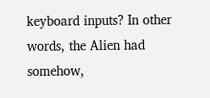keyboard inputs? In other words, the Alien had somehow,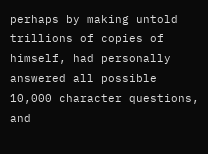perhaps by making untold trillions of copies of himself, had personally
answered all possible 10,000 character questions, and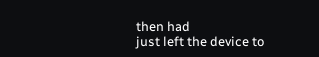then had
just left the device to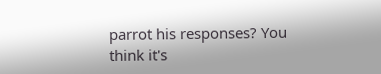parrot his responses? You think it's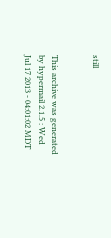still


This archive was generated by hypermail 2.1.5 : Wed Jul 17 2013 - 04:01:02 MDT